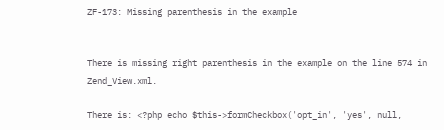ZF-173: Missing parenthesis in the example


There is missing right parenthesis in the example on the line 574 in Zend_View.xml.

There is: <?php echo $this->formCheckbox('opt_in', 'yes', null,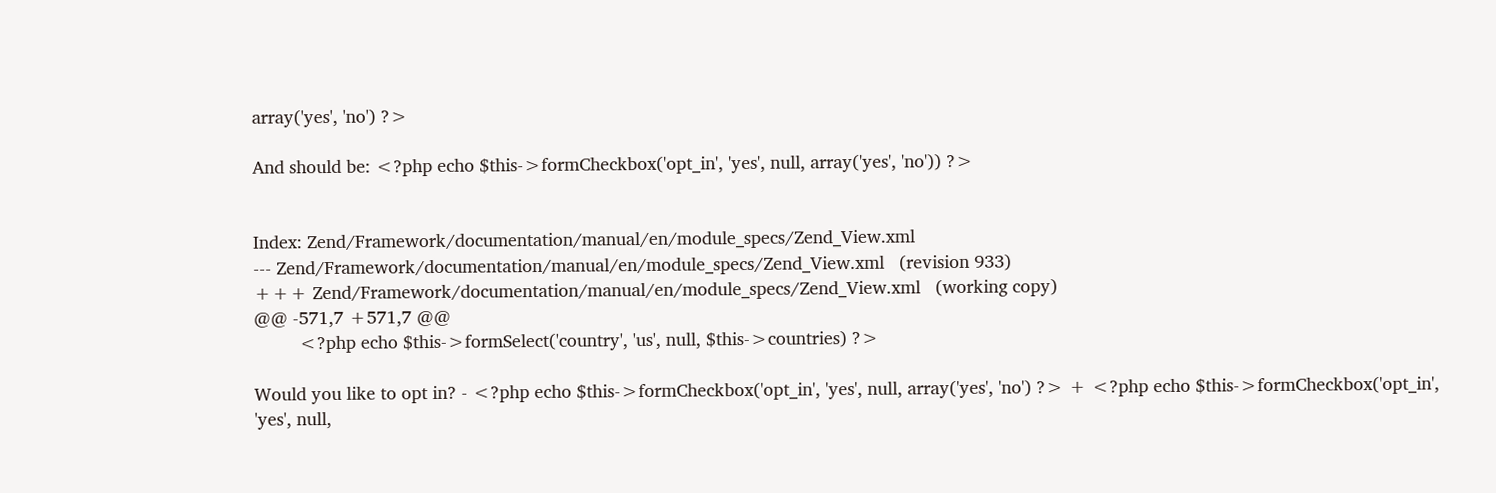array('yes', 'no') ?>

And should be: <?php echo $this->formCheckbox('opt_in', 'yes', null, array('yes', 'no')) ?>


Index: Zend/Framework/documentation/manual/en/module_specs/Zend_View.xml
--- Zend/Framework/documentation/manual/en/module_specs/Zend_View.xml   (revision 933)
+++ Zend/Framework/documentation/manual/en/module_specs/Zend_View.xml   (working copy)
@@ -571,7 +571,7 @@
         <?php echo $this->formSelect('country', 'us', null, $this->countries) ?>

Would you like to opt in? - <?php echo $this->formCheckbox('opt_in', 'yes', null, array('yes', 'no') ?> + <?php echo $this->formCheckbox('opt_in', 'yes', null,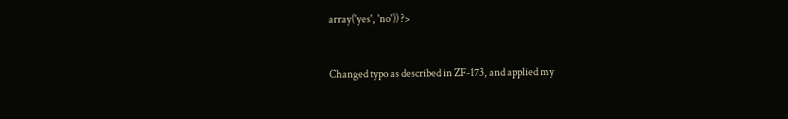array('yes', 'no')) ?>


Changed typo as described in ZF-173, and applied my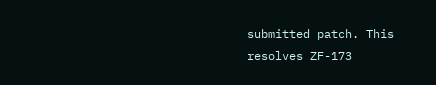submitted patch. This resolves ZF-173